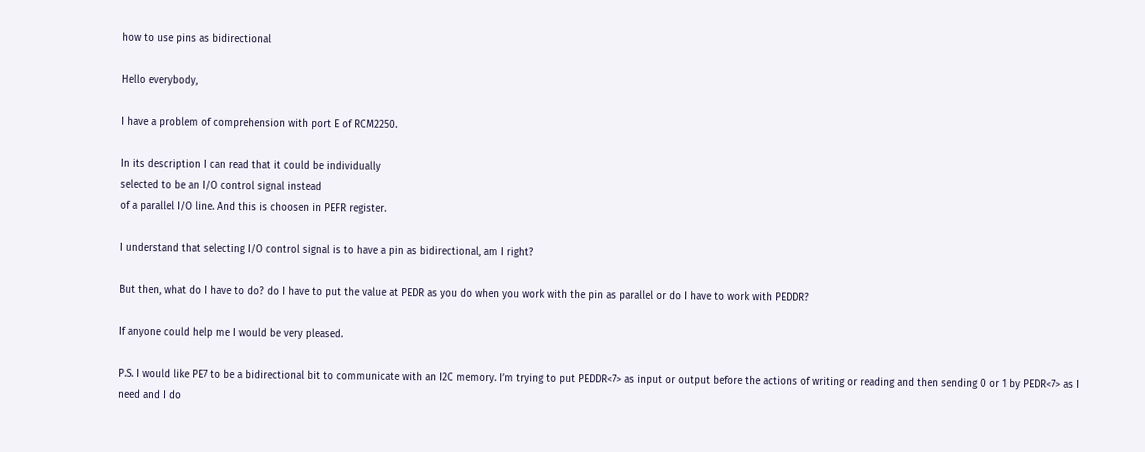how to use pins as bidirectional

Hello everybody,

I have a problem of comprehension with port E of RCM2250.

In its description I can read that it could be individually
selected to be an I/O control signal instead
of a parallel I/O line. And this is choosen in PEFR register.

I understand that selecting I/O control signal is to have a pin as bidirectional, am I right?

But then, what do I have to do? do I have to put the value at PEDR as you do when you work with the pin as parallel or do I have to work with PEDDR?

If anyone could help me I would be very pleased.

P.S. I would like PE7 to be a bidirectional bit to communicate with an I2C memory. I’m trying to put PEDDR<7> as input or output before the actions of writing or reading and then sending 0 or 1 by PEDR<7> as I need and I do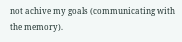not achive my goals (communicating with the memory).